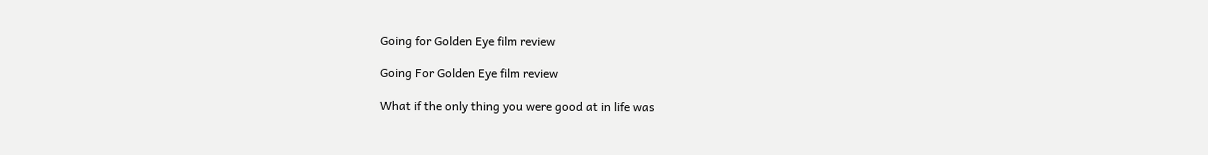Going for Golden Eye film review

Going For Golden Eye film review

What if the only thing you were good at in life was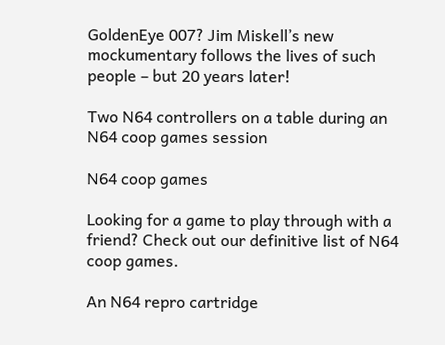GoldenEye 007? Jim Miskell’s new mockumentary follows the lives of such people – but 20 years later!

Two N64 controllers on a table during an N64 coop games session

N64 coop games

Looking for a game to play through with a friend? Check out our definitive list of N64 coop games.

An N64 repro cartridge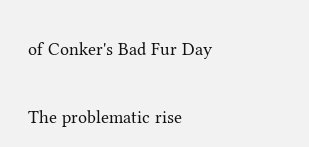of Conker's Bad Fur Day

The problematic rise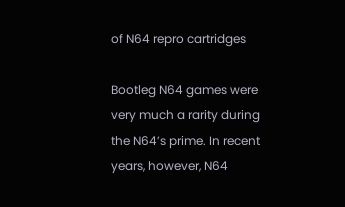of N64 repro cartridges

Bootleg N64 games were very much a rarity during the N64’s prime. In recent years, however, N64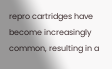repro cartridges have become increasingly common, resulting in a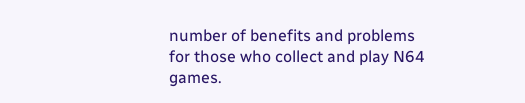number of benefits and problems for those who collect and play N64 games.